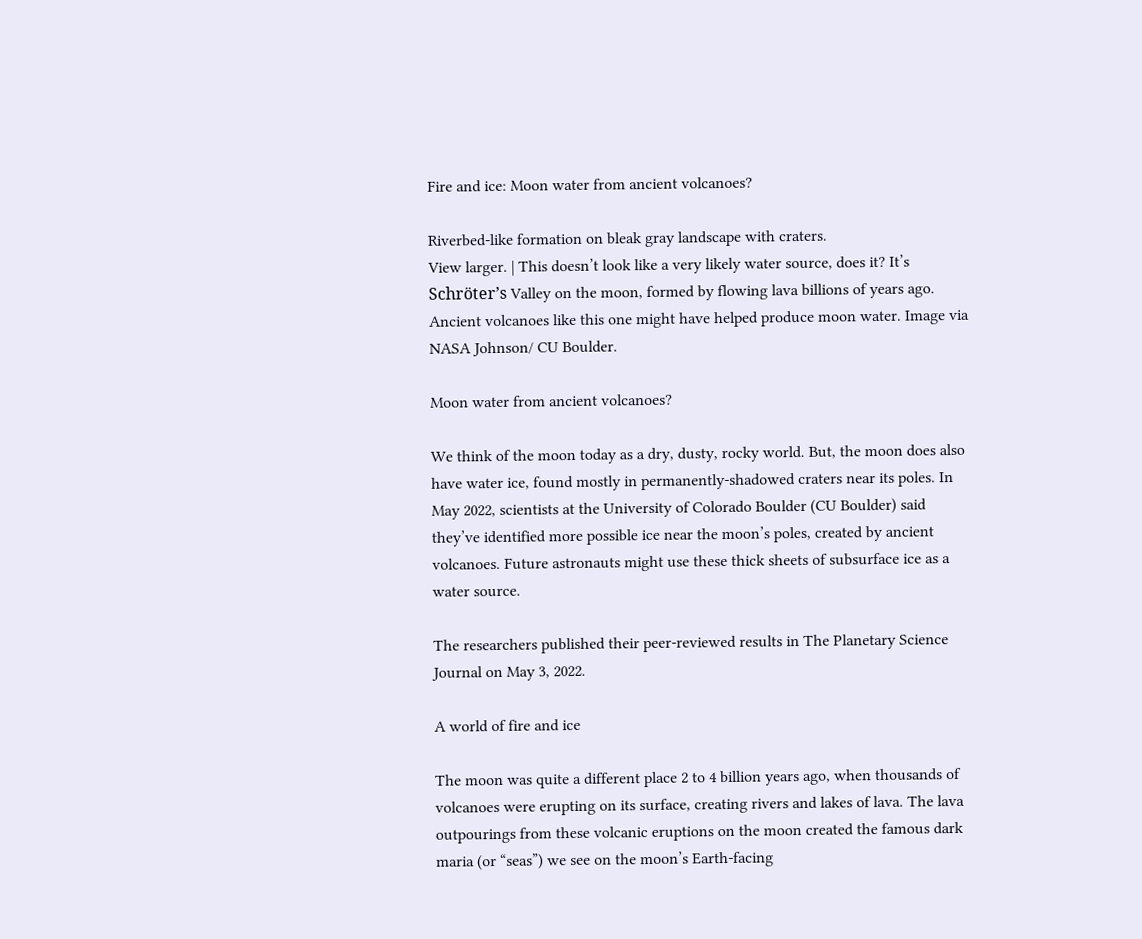Fire and ice: Moon water from ancient volcanoes?

Riverbed-like formation on bleak gray landscape with craters.
View larger. | This doesn’t look like a very likely water source, does it? It’s Schröter’s Valley on the moon, formed by flowing lava billions of years ago. Ancient volcanoes like this one might have helped produce moon water. Image via NASA Johnson/ CU Boulder.

Moon water from ancient volcanoes?

We think of the moon today as a dry, dusty, rocky world. But, the moon does also have water ice, found mostly in permanently-shadowed craters near its poles. In May 2022, scientists at the University of Colorado Boulder (CU Boulder) said they’ve identified more possible ice near the moon’s poles, created by ancient volcanoes. Future astronauts might use these thick sheets of subsurface ice as a water source.

The researchers published their peer-reviewed results in The Planetary Science Journal on May 3, 2022.

A world of fire and ice

The moon was quite a different place 2 to 4 billion years ago, when thousands of volcanoes were erupting on its surface, creating rivers and lakes of lava. The lava outpourings from these volcanic eruptions on the moon created the famous dark maria (or “seas”) we see on the moon’s Earth-facing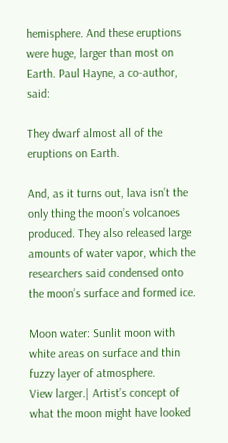hemisphere. And these eruptions were huge, larger than most on Earth. Paul Hayne, a co-author, said:

They dwarf almost all of the eruptions on Earth.

And, as it turns out, lava isn’t the only thing the moon’s volcanoes produced. They also released large amounts of water vapor, which the researchers said condensed onto the moon’s surface and formed ice.

Moon water: Sunlit moon with white areas on surface and thin fuzzy layer of atmosphere.
View larger.| Artist’s concept of what the moon might have looked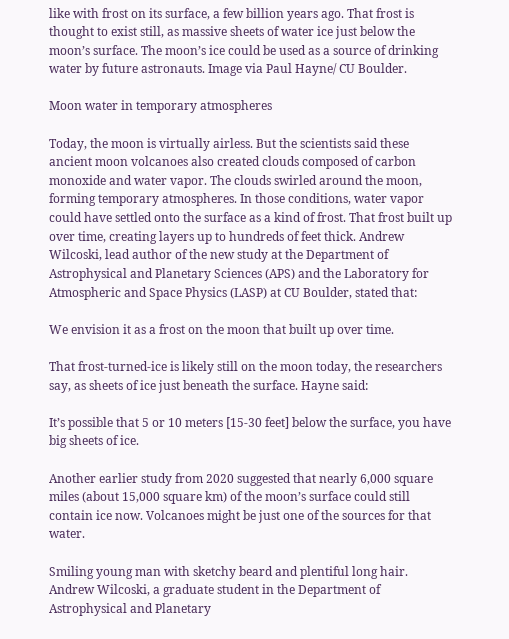like with frost on its surface, a few billion years ago. That frost is thought to exist still, as massive sheets of water ice just below the moon’s surface. The moon’s ice could be used as a source of drinking water by future astronauts. Image via Paul Hayne/ CU Boulder.

Moon water in temporary atmospheres

Today, the moon is virtually airless. But the scientists said these ancient moon volcanoes also created clouds composed of carbon monoxide and water vapor. The clouds swirled around the moon, forming temporary atmospheres. In those conditions, water vapor could have settled onto the surface as a kind of frost. That frost built up over time, creating layers up to hundreds of feet thick. Andrew Wilcoski, lead author of the new study at the Department of Astrophysical and Planetary Sciences (APS) and the Laboratory for Atmospheric and Space Physics (LASP) at CU Boulder, stated that:

We envision it as a frost on the moon that built up over time.

That frost-turned-ice is likely still on the moon today, the researchers say, as sheets of ice just beneath the surface. Hayne said:

It’s possible that 5 or 10 meters [15-30 feet] below the surface, you have big sheets of ice.

Another earlier study from 2020 suggested that nearly 6,000 square miles (about 15,000 square km) of the moon’s surface could still contain ice now. Volcanoes might be just one of the sources for that water.

Smiling young man with sketchy beard and plentiful long hair.
Andrew Wilcoski, a graduate student in the Department of Astrophysical and Planetary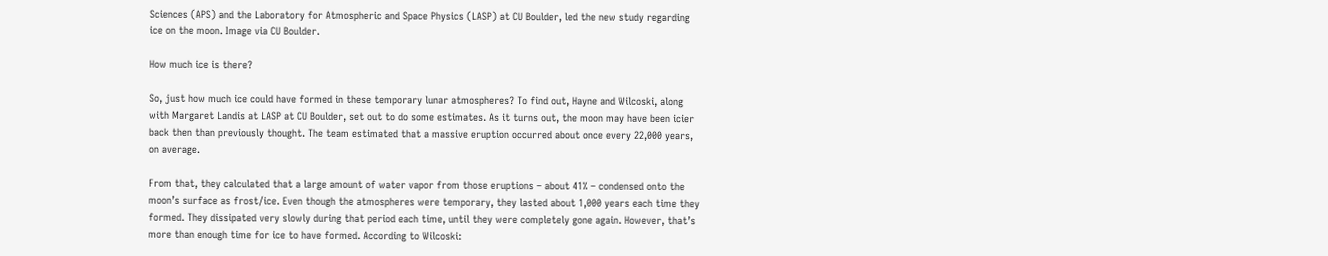Sciences (APS) and the Laboratory for Atmospheric and Space Physics (LASP) at CU Boulder, led the new study regarding ice on the moon. Image via CU Boulder.

How much ice is there?

So, just how much ice could have formed in these temporary lunar atmospheres? To find out, Hayne and Wilcoski, along with Margaret Landis at LASP at CU Boulder, set out to do some estimates. As it turns out, the moon may have been icier back then than previously thought. The team estimated that a massive eruption occurred about once every 22,000 years, on average.

From that, they calculated that a large amount of water vapor from those eruptions – about 41% – condensed onto the moon’s surface as frost/ice. Even though the atmospheres were temporary, they lasted about 1,000 years each time they formed. They dissipated very slowly during that period each time, until they were completely gone again. However, that’s more than enough time for ice to have formed. According to Wilcoski: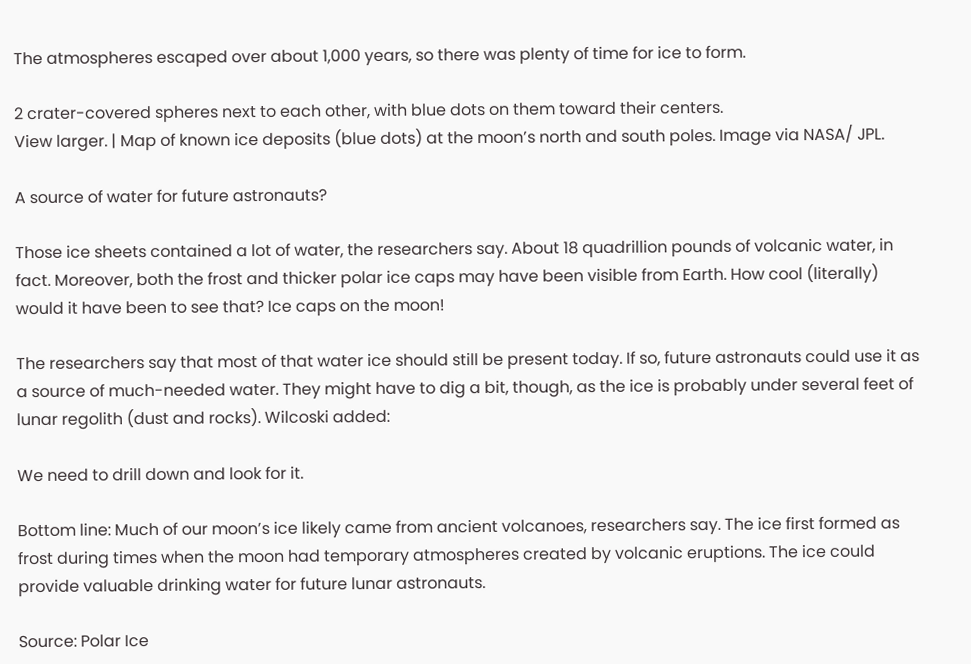The atmospheres escaped over about 1,000 years, so there was plenty of time for ice to form.

2 crater-covered spheres next to each other, with blue dots on them toward their centers.
View larger. | Map of known ice deposits (blue dots) at the moon’s north and south poles. Image via NASA/ JPL.

A source of water for future astronauts?

Those ice sheets contained a lot of water, the researchers say. About 18 quadrillion pounds of volcanic water, in fact. Moreover, both the frost and thicker polar ice caps may have been visible from Earth. How cool (literally) would it have been to see that? Ice caps on the moon!

The researchers say that most of that water ice should still be present today. If so, future astronauts could use it as a source of much-needed water. They might have to dig a bit, though, as the ice is probably under several feet of lunar regolith (dust and rocks). Wilcoski added:

We need to drill down and look for it.

Bottom line: Much of our moon’s ice likely came from ancient volcanoes, researchers say. The ice first formed as frost during times when the moon had temporary atmospheres created by volcanic eruptions. The ice could provide valuable drinking water for future lunar astronauts.

Source: Polar Ice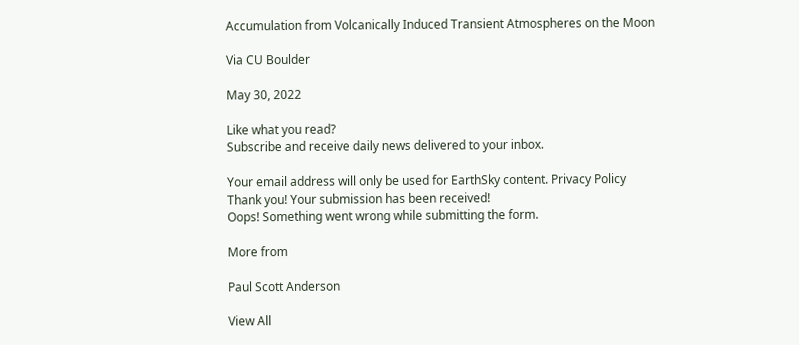Accumulation from Volcanically Induced Transient Atmospheres on the Moon

Via CU Boulder

May 30, 2022

Like what you read?
Subscribe and receive daily news delivered to your inbox.

Your email address will only be used for EarthSky content. Privacy Policy
Thank you! Your submission has been received!
Oops! Something went wrong while submitting the form.

More from

Paul Scott Anderson

View All